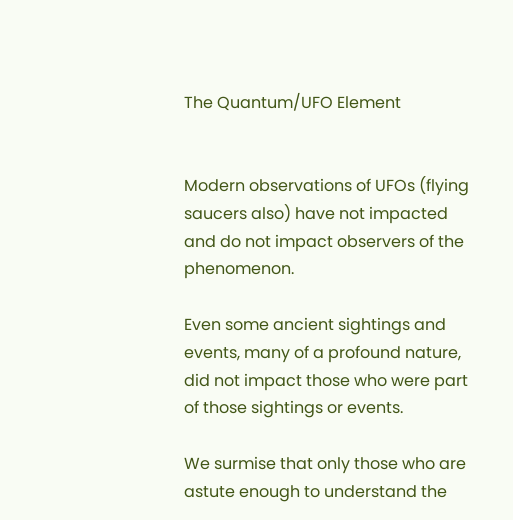The Quantum/UFO Element


Modern observations of UFOs (flying saucers also) have not impacted and do not impact observers of the phenomenon.

Even some ancient sightings and events, many of a profound nature, did not impact those who were part of those sightings or events.

We surmise that only those who are astute enough to understand the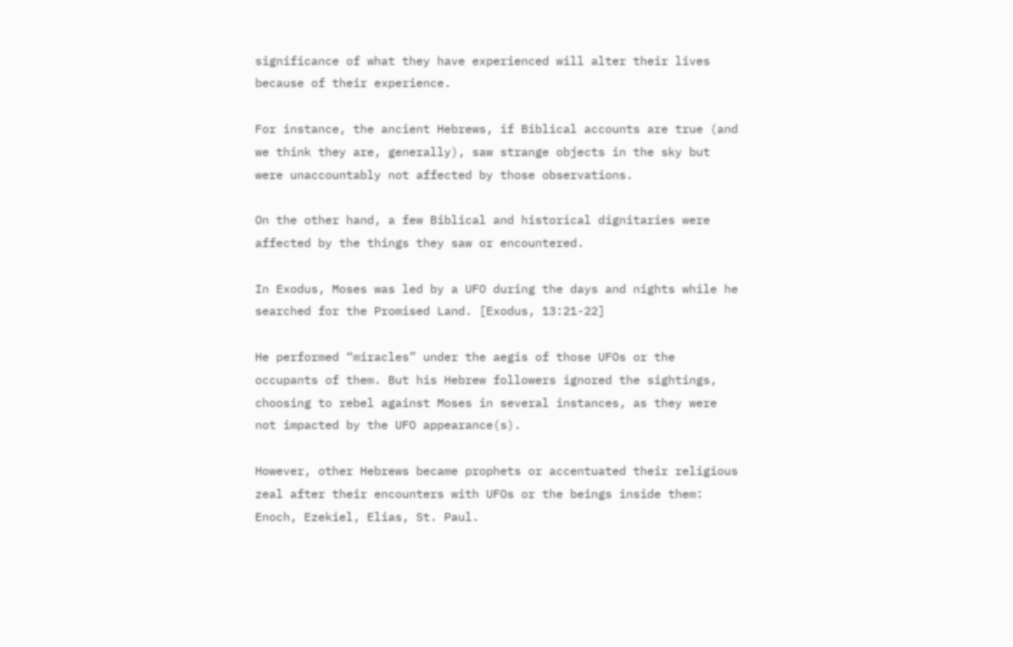significance of what they have experienced will alter their lives because of their experience.

For instance, the ancient Hebrews, if Biblical accounts are true (and we think they are, generally), saw strange objects in the sky but were unaccountably not affected by those observations.

On the other hand, a few Biblical and historical dignitaries were affected by the things they saw or encountered.

In Exodus, Moses was led by a UFO during the days and nights while he searched for the Promised Land. [Exodus, 13:21-22]

He performed “miracles” under the aegis of those UFOs or the occupants of them. But his Hebrew followers ignored the sightings, choosing to rebel against Moses in several instances, as they were not impacted by the UFO appearance(s).

However, other Hebrews became prophets or accentuated their religious zeal after their encounters with UFOs or the beings inside them: Enoch, Ezekiel, Elias, St. Paul.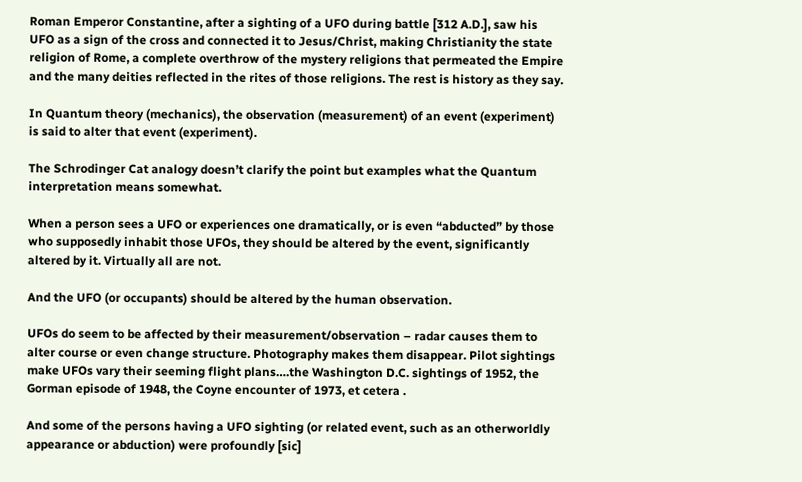Roman Emperor Constantine, after a sighting of a UFO during battle [312 A.D.], saw his UFO as a sign of the cross and connected it to Jesus/Christ, making Christianity the state religion of Rome, a complete overthrow of the mystery religions that permeated the Empire and the many deities reflected in the rites of those religions. The rest is history as they say.

In Quantum theory (mechanics), the observation (measurement) of an event (experiment) is said to alter that event (experiment).

The Schrodinger Cat analogy doesn’t clarify the point but examples what the Quantum interpretation means somewhat.

When a person sees a UFO or experiences one dramatically, or is even “abducted” by those who supposedly inhabit those UFOs, they should be altered by the event, significantly altered by it. Virtually all are not.

And the UFO (or occupants) should be altered by the human observation.

UFOs do seem to be affected by their measurement/observation – radar causes them to alter course or even change structure. Photography makes them disappear. Pilot sightings make UFOs vary their seeming flight plans….the Washington D.C. sightings of 1952, the Gorman episode of 1948, the Coyne encounter of 1973, et cetera .

And some of the persons having a UFO sighting (or related event, such as an otherworldly appearance or abduction) were profoundly [sic]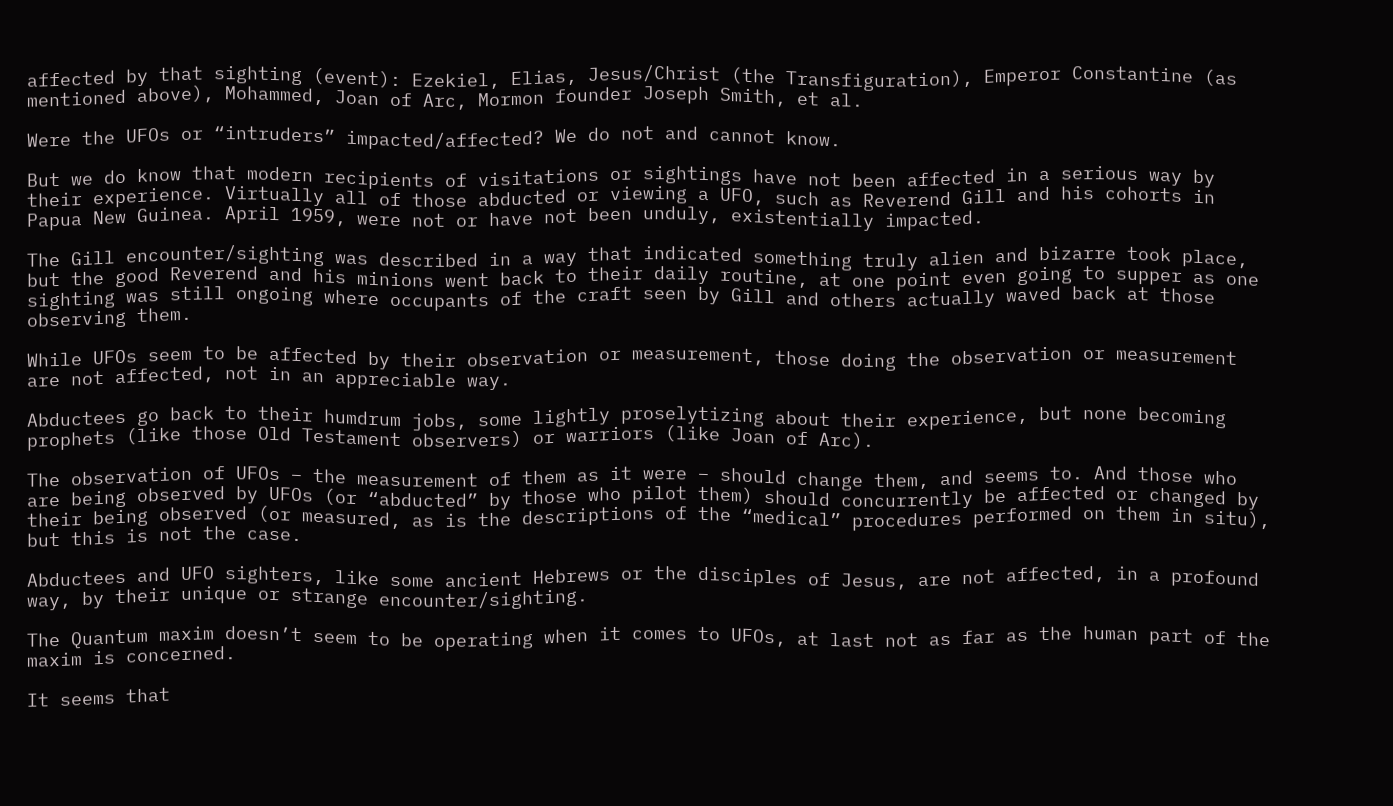affected by that sighting (event): Ezekiel, Elias, Jesus/Christ (the Transfiguration), Emperor Constantine (as mentioned above), Mohammed, Joan of Arc, Mormon founder Joseph Smith, et al.

Were the UFOs or “intruders” impacted/affected? We do not and cannot know.

But we do know that modern recipients of visitations or sightings have not been affected in a serious way by their experience. Virtually all of those abducted or viewing a UFO, such as Reverend Gill and his cohorts in Papua New Guinea. April 1959, were not or have not been unduly, existentially impacted.

The Gill encounter/sighting was described in a way that indicated something truly alien and bizarre took place, but the good Reverend and his minions went back to their daily routine, at one point even going to supper as one sighting was still ongoing where occupants of the craft seen by Gill and others actually waved back at those observing them.

While UFOs seem to be affected by their observation or measurement, those doing the observation or measurement are not affected, not in an appreciable way.

Abductees go back to their humdrum jobs, some lightly proselytizing about their experience, but none becoming prophets (like those Old Testament observers) or warriors (like Joan of Arc).

The observation of UFOs – the measurement of them as it were – should change them, and seems to. And those who are being observed by UFOs (or “abducted” by those who pilot them) should concurrently be affected or changed by their being observed (or measured, as is the descriptions of the “medical” procedures performed on them in situ), but this is not the case.

Abductees and UFO sighters, like some ancient Hebrews or the disciples of Jesus, are not affected, in a profound way, by their unique or strange encounter/sighting.

The Quantum maxim doesn’t seem to be operating when it comes to UFOs, at last not as far as the human part of the maxim is concerned.

It seems that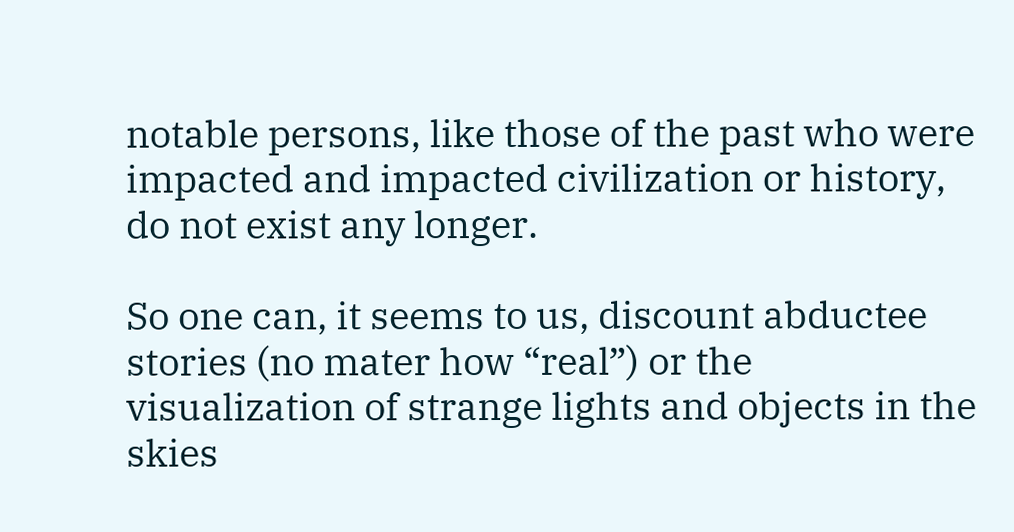notable persons, like those of the past who were impacted and impacted civilization or history, do not exist any longer.

So one can, it seems to us, discount abductee stories (no mater how “real”) or the visualization of strange lights and objects in the skies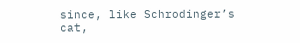since, like Schrodinger’s cat,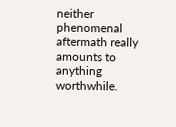neither phenomenal aftermath really amounts to anything worthwhile.